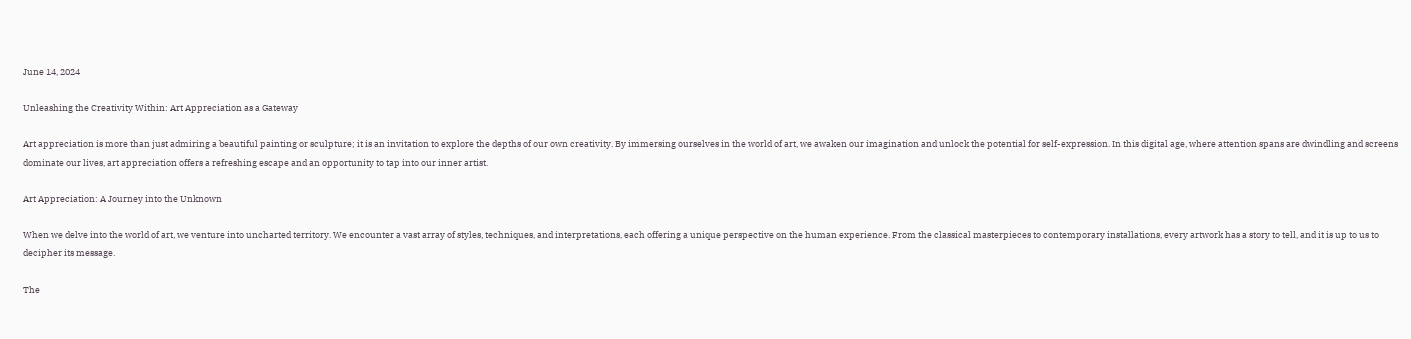June 14, 2024

Unleashing the Creativity Within: Art Appreciation as a Gateway

Art appreciation is more than just admiring a beautiful painting or sculpture; it is an invitation to explore the depths of our own creativity. By immersing ourselves in the world of art, we awaken our imagination and unlock the potential for self-expression. In this digital age, where attention spans are dwindling and screens dominate our lives, art appreciation offers a refreshing escape and an opportunity to tap into our inner artist.

Art Appreciation: A Journey into the Unknown

When we delve into the world of art, we venture into uncharted territory. We encounter a vast array of styles, techniques, and interpretations, each offering a unique perspective on the human experience. From the classical masterpieces to contemporary installations, every artwork has a story to tell, and it is up to us to decipher its message.

The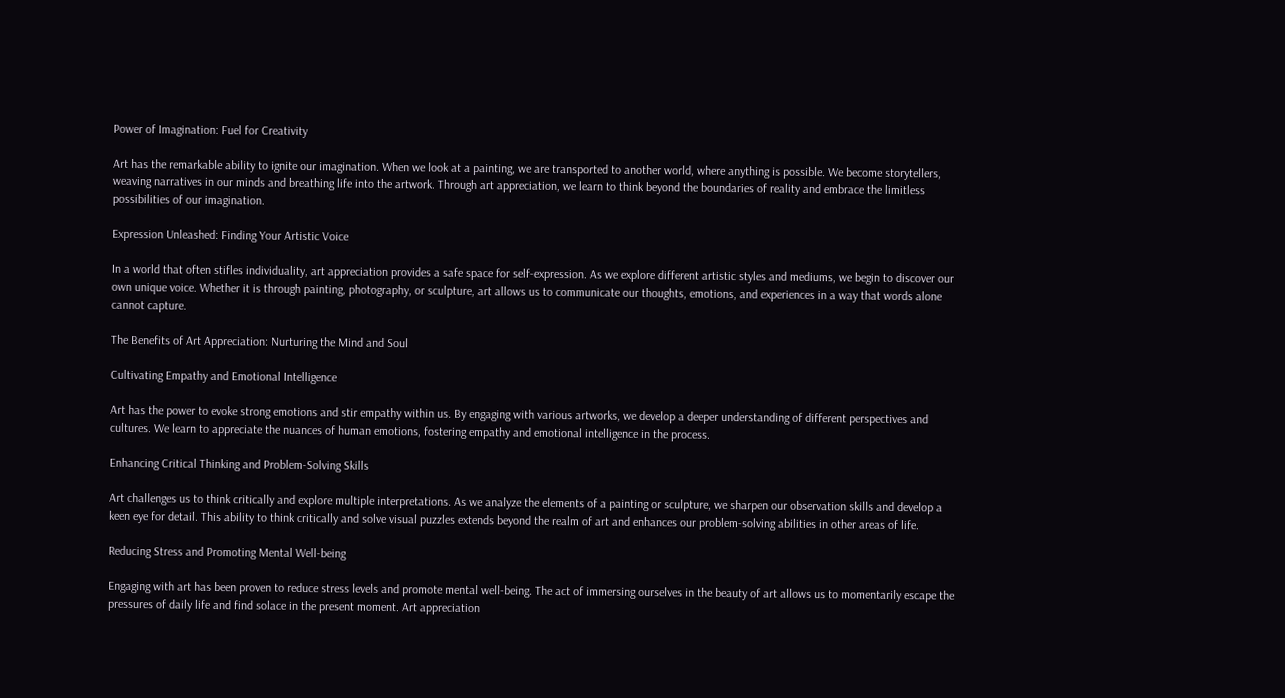Power of Imagination: Fuel for Creativity

Art has the remarkable ability to ignite our imagination. When we look at a painting, we are transported to another world, where anything is possible. We become storytellers, weaving narratives in our minds and breathing life into the artwork. Through art appreciation, we learn to think beyond the boundaries of reality and embrace the limitless possibilities of our imagination.

Expression Unleashed: Finding Your Artistic Voice

In a world that often stifles individuality, art appreciation provides a safe space for self-expression. As we explore different artistic styles and mediums, we begin to discover our own unique voice. Whether it is through painting, photography, or sculpture, art allows us to communicate our thoughts, emotions, and experiences in a way that words alone cannot capture.

The Benefits of Art Appreciation: Nurturing the Mind and Soul

Cultivating Empathy and Emotional Intelligence

Art has the power to evoke strong emotions and stir empathy within us. By engaging with various artworks, we develop a deeper understanding of different perspectives and cultures. We learn to appreciate the nuances of human emotions, fostering empathy and emotional intelligence in the process.

Enhancing Critical Thinking and Problem-Solving Skills

Art challenges us to think critically and explore multiple interpretations. As we analyze the elements of a painting or sculpture, we sharpen our observation skills and develop a keen eye for detail. This ability to think critically and solve visual puzzles extends beyond the realm of art and enhances our problem-solving abilities in other areas of life.

Reducing Stress and Promoting Mental Well-being

Engaging with art has been proven to reduce stress levels and promote mental well-being. The act of immersing ourselves in the beauty of art allows us to momentarily escape the pressures of daily life and find solace in the present moment. Art appreciation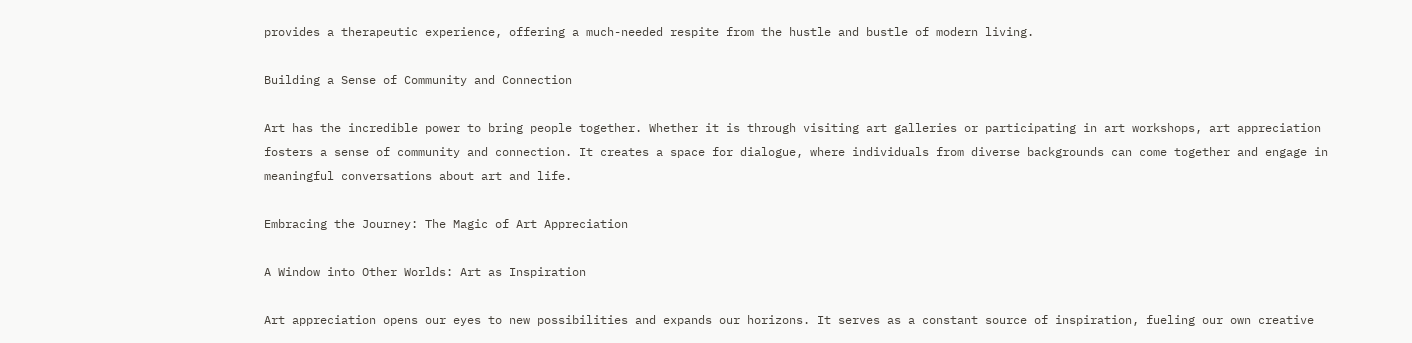provides a therapeutic experience, offering a much-needed respite from the hustle and bustle of modern living.

Building a Sense of Community and Connection

Art has the incredible power to bring people together. Whether it is through visiting art galleries or participating in art workshops, art appreciation fosters a sense of community and connection. It creates a space for dialogue, where individuals from diverse backgrounds can come together and engage in meaningful conversations about art and life.

Embracing the Journey: The Magic of Art Appreciation

A Window into Other Worlds: Art as Inspiration

Art appreciation opens our eyes to new possibilities and expands our horizons. It serves as a constant source of inspiration, fueling our own creative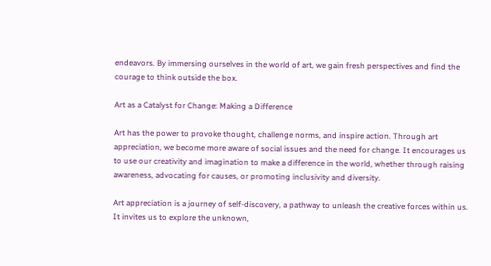endeavors. By immersing ourselves in the world of art, we gain fresh perspectives and find the courage to think outside the box.

Art as a Catalyst for Change: Making a Difference

Art has the power to provoke thought, challenge norms, and inspire action. Through art appreciation, we become more aware of social issues and the need for change. It encourages us to use our creativity and imagination to make a difference in the world, whether through raising awareness, advocating for causes, or promoting inclusivity and diversity.

Art appreciation is a journey of self-discovery, a pathway to unleash the creative forces within us. It invites us to explore the unknown,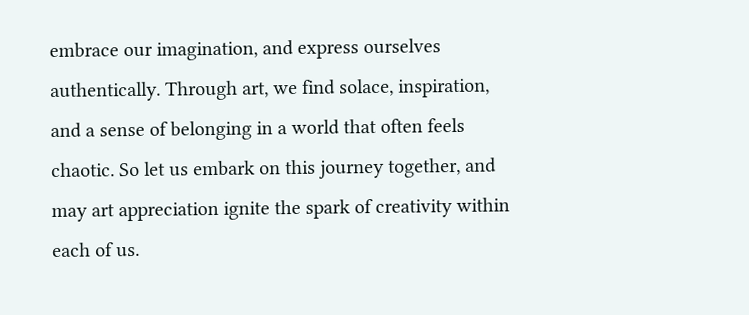embrace our imagination, and express ourselves authentically. Through art, we find solace, inspiration, and a sense of belonging in a world that often feels chaotic. So let us embark on this journey together, and may art appreciation ignite the spark of creativity within each of us.